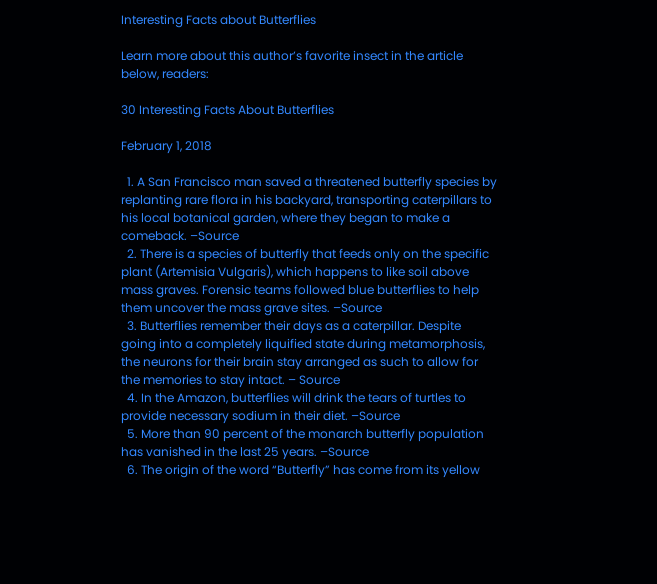Interesting Facts about Butterflies

Learn more about this author’s favorite insect in the article below, readers:

30 Interesting Facts About Butterflies

February 1, 2018

  1. A San Francisco man saved a threatened butterfly species by replanting rare flora in his backyard, transporting caterpillars to his local botanical garden, where they began to make a comeback. –Source
  2. There is a species of butterfly that feeds only on the specific plant (Artemisia Vulgaris), which happens to like soil above mass graves. Forensic teams followed blue butterflies to help them uncover the mass grave sites. –Source
  3. Butterflies remember their days as a caterpillar. Despite going into a completely liquified state during metamorphosis, the neurons for their brain stay arranged as such to allow for the memories to stay intact. – Source
  4. In the Amazon, butterflies will drink the tears of turtles to provide necessary sodium in their diet. –Source
  5. More than 90 percent of the monarch butterfly population has vanished in the last 25 years. –Source
  6. The origin of the word “Butterfly” has come from its yellow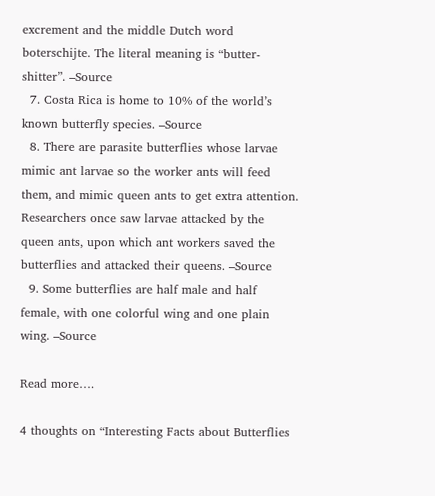excrement and the middle Dutch word boterschijte. The literal meaning is “butter-shitter”. –Source
  7. Costa Rica is home to 10% of the world’s known butterfly species. –Source
  8. There are parasite butterflies whose larvae mimic ant larvae so the worker ants will feed them, and mimic queen ants to get extra attention. Researchers once saw larvae attacked by the queen ants, upon which ant workers saved the butterflies and attacked their queens. –Source
  9. Some butterflies are half male and half female, with one colorful wing and one plain wing. –Source

Read more….

4 thoughts on “Interesting Facts about Butterflies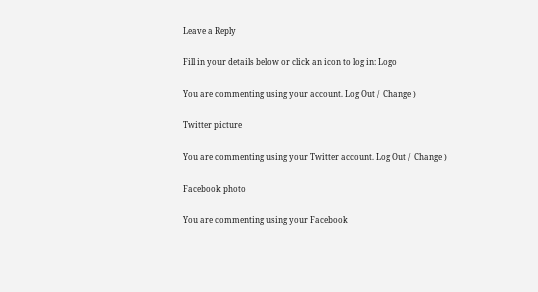Leave a Reply

Fill in your details below or click an icon to log in: Logo

You are commenting using your account. Log Out /  Change )

Twitter picture

You are commenting using your Twitter account. Log Out /  Change )

Facebook photo

You are commenting using your Facebook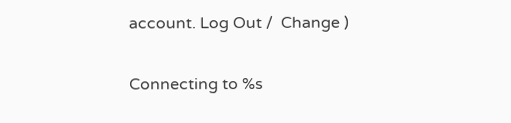account. Log Out /  Change )

Connecting to %s